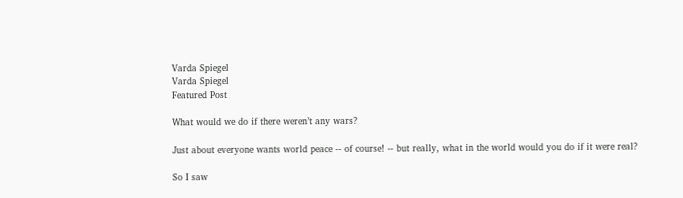Varda Spiegel
Varda Spiegel
Featured Post

What would we do if there weren’t any wars?

Just about everyone wants world peace -- of course! -- but really, what in the world would you do if it were real?

So I saw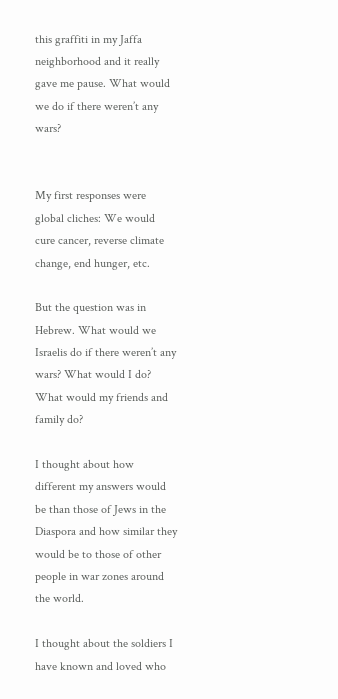this graffiti in my Jaffa neighborhood and it really gave me pause. What would we do if there weren’t any wars?


My first responses were global cliches: We would cure cancer, reverse climate change, end hunger, etc.

But the question was in Hebrew. What would we Israelis do if there weren’t any wars? What would I do? What would my friends and family do?

I thought about how different my answers would be than those of Jews in the Diaspora and how similar they would be to those of other people in war zones around the world.

I thought about the soldiers I have known and loved who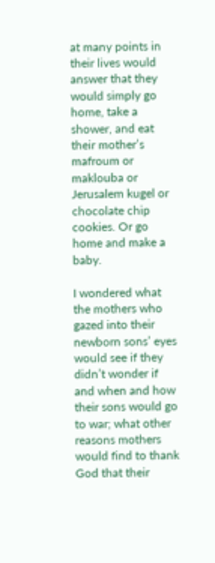at many points in their lives would answer that they would simply go home, take a shower, and eat their mother’s mafroum or maklouba or Jerusalem kugel or chocolate chip cookies. Or go home and make a baby.

I wondered what the mothers who gazed into their newborn sons’ eyes would see if they didn’t wonder if and when and how their sons would go to war; what other reasons mothers would find to thank God that their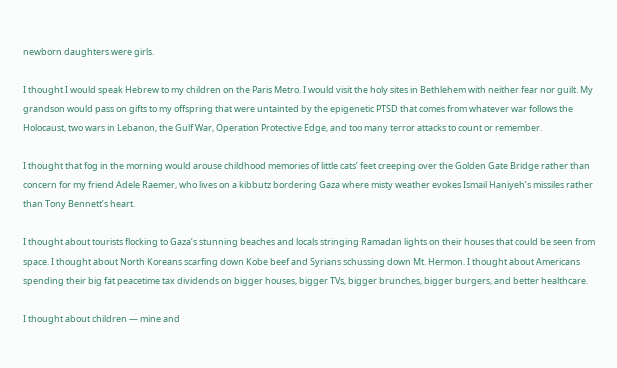newborn daughters were girls.

I thought I would speak Hebrew to my children on the Paris Metro. I would visit the holy sites in Bethlehem with neither fear nor guilt. My grandson would pass on gifts to my offspring that were untainted by the epigenetic PTSD that comes from whatever war follows the Holocaust, two wars in Lebanon, the Gulf War, Operation Protective Edge, and too many terror attacks to count or remember.

I thought that fog in the morning would arouse childhood memories of little cats’ feet creeping over the Golden Gate Bridge rather than concern for my friend Adele Raemer, who lives on a kibbutz bordering Gaza where misty weather evokes Ismail Haniyeh’s missiles rather than Tony Bennett’s heart.

I thought about tourists flocking to Gaza’s stunning beaches and locals stringing Ramadan lights on their houses that could be seen from space. I thought about North Koreans scarfing down Kobe beef and Syrians schussing down Mt. Hermon. I thought about Americans spending their big fat peacetime tax dividends on bigger houses, bigger TVs, bigger brunches, bigger burgers, and better healthcare.

I thought about children — mine and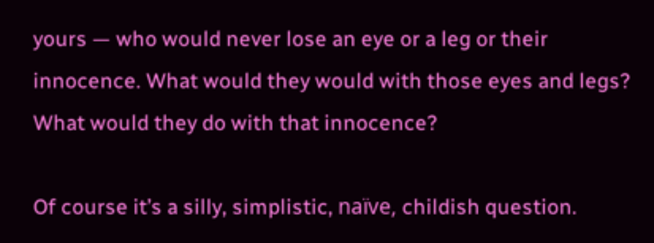yours — who would never lose an eye or a leg or their innocence. What would they would with those eyes and legs? What would they do with that innocence?

Of course it’s a silly, simplistic, naïve, childish question.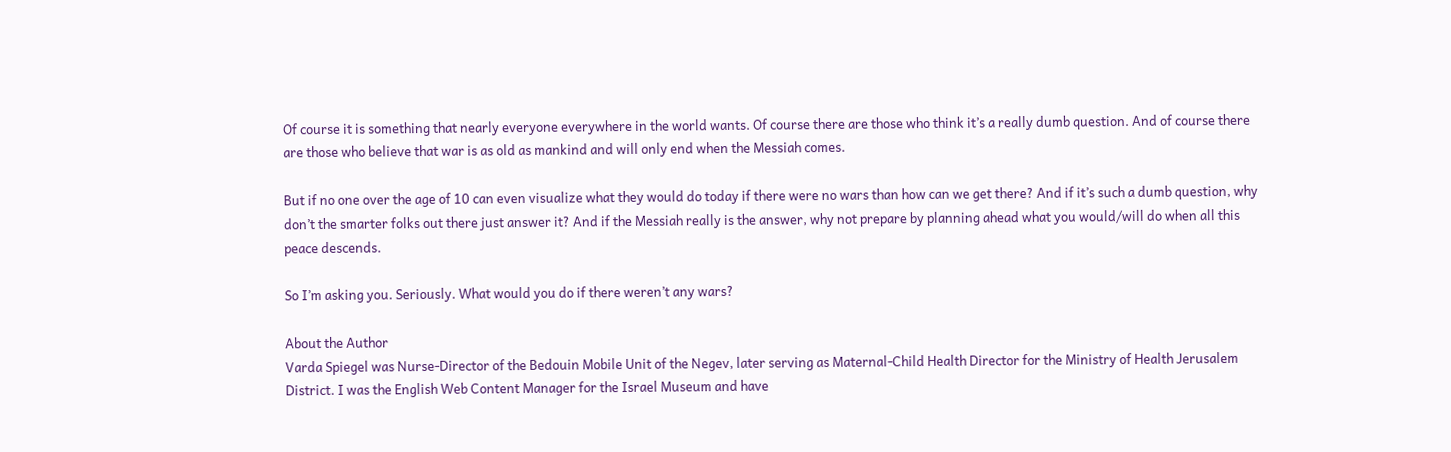Of course it is something that nearly everyone everywhere in the world wants. Of course there are those who think it’s a really dumb question. And of course there are those who believe that war is as old as mankind and will only end when the Messiah comes.

But if no one over the age of 10 can even visualize what they would do today if there were no wars than how can we get there? And if it’s such a dumb question, why don’t the smarter folks out there just answer it? And if the Messiah really is the answer, why not prepare by planning ahead what you would/will do when all this peace descends.

So I’m asking you. Seriously. What would you do if there weren’t any wars?

About the Author
Varda Spiegel was Nurse-Director of the Bedouin Mobile Unit of the Negev, later serving as Maternal-Child Health Director for the Ministry of Health Jerusalem District. I was the English Web Content Manager for the Israel Museum and have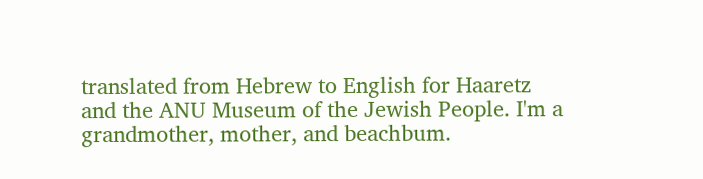translated from Hebrew to English for Haaretz and the ANU Museum of the Jewish People. I'm a grandmother, mother, and beachbum.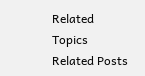Related Topics
Related Posts